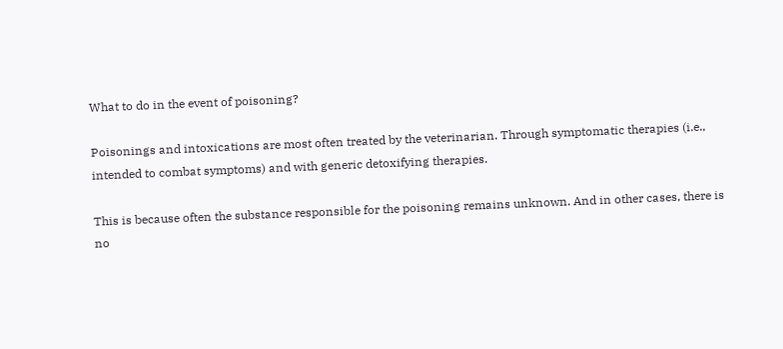What to do in the event of poisoning?

Poisonings and intoxications are most often treated by the veterinarian. Through symptomatic therapies (i.e., intended to combat symptoms) and with generic detoxifying therapies.

This is because often the substance responsible for the poisoning remains unknown. And in other cases, there is no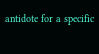antidote for a specific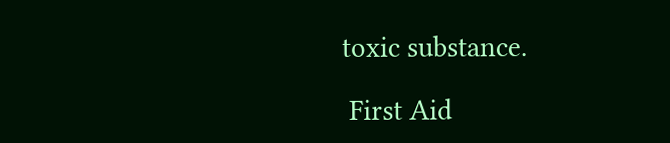toxic substance.

 First Aid